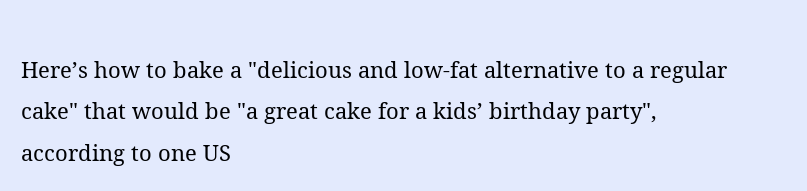Here’s how to bake a "delicious and low-fat alternative to a regular cake" that would be "a great cake for a kids’ birthday party", according to one US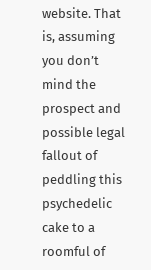website. That is, assuming you don’t mind the prospect and possible legal fallout of peddling this psychedelic cake to a roomful of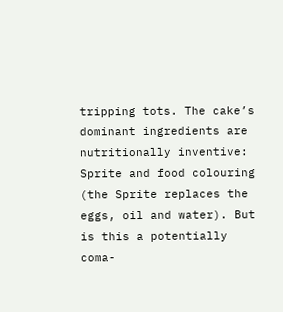tripping tots. The cake’s dominant ingredients are nutritionally inventive: Sprite and food colouring (the Sprite replaces the eggs, oil and water). But is this a potentially coma-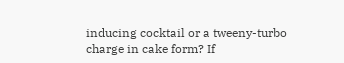inducing cocktail or a tweeny-turbo charge in cake form? If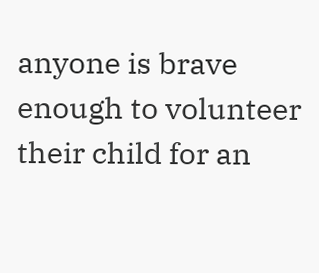anyone is brave enough to volunteer their child for an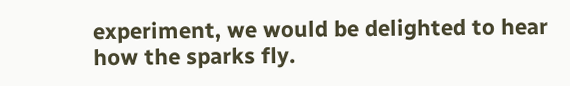experiment, we would be delighted to hear how the sparks fly.